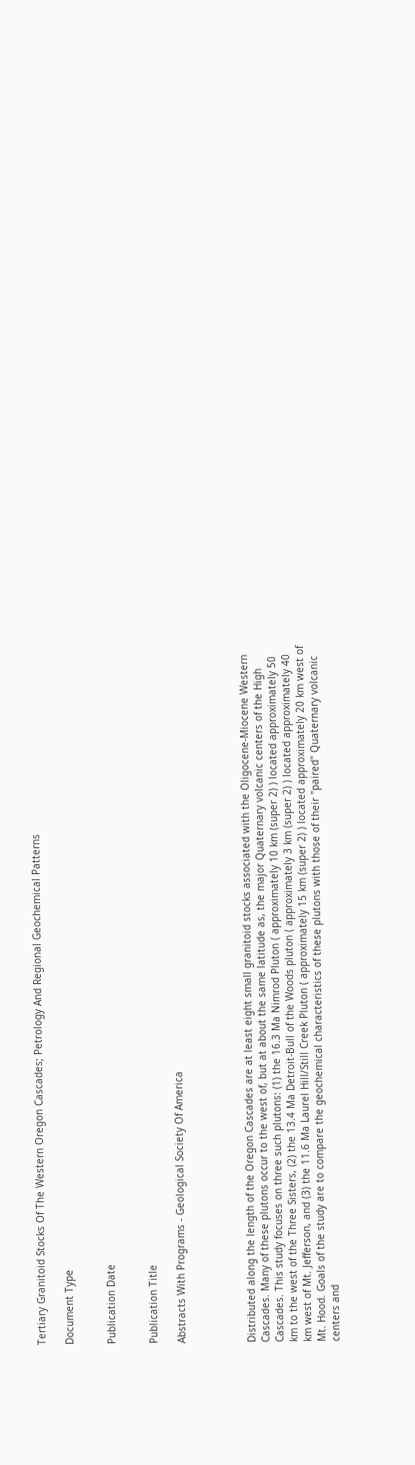Tertiary Granitoid Stocks Of The Western Oregon Cascades; Petrology And Regional Geochemical Patterns

Document Type


Publication Date


Publication Title

Abstracts With Programs - Geological Society Of America




Distributed along the length of the Oregon Cascades are at least eight small granitoid stocks associated with the Oligocene-Miocene Western Cascades. Many of these plutons occur to the west of, but at about the same latitude as, the major Quaternary volcanic centers of the High Cascades. This study focuses on three such plutons: (1) the 16.3 Ma Nimrod Pluton ( approximately 10 km (super 2) ) located approximately 50 km to the west of the Three Sisters, (2) the 13.4 Ma Detroit-Bull of the Woods pluton ( approximately 3 km (super 2) ) located approximately 40 km west of Mt. Jefferson, and (3) the 11.6 Ma Laurel Hill/Still Creek Pluton ( approximately 15 km (super 2) ) located approximately 20 km west of Mt. Hood. Goals of the study are to compare the geochemical characteristics of these plutons with those of their "paired" Quaternary volcanic centers and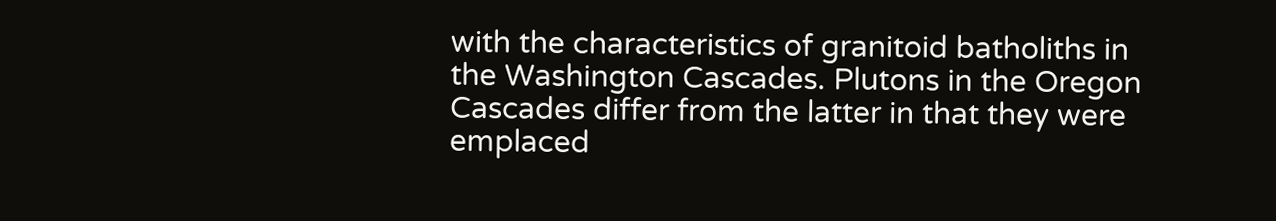with the characteristics of granitoid batholiths in the Washington Cascades. Plutons in the Oregon Cascades differ from the latter in that they were emplaced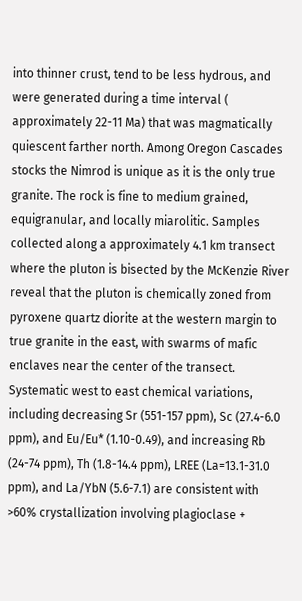into thinner crust, tend to be less hydrous, and were generated during a time interval ( approximately 22-11 Ma) that was magmatically quiescent farther north. Among Oregon Cascades stocks the Nimrod is unique as it is the only true granite. The rock is fine to medium grained, equigranular, and locally miarolitic. Samples collected along a approximately 4.1 km transect where the pluton is bisected by the McKenzie River reveal that the pluton is chemically zoned from pyroxene quartz diorite at the western margin to true granite in the east, with swarms of mafic enclaves near the center of the transect. Systematic west to east chemical variations, including decreasing Sr (551-157 ppm), Sc (27.4-6.0 ppm), and Eu/Eu* (1.10-0.49), and increasing Rb (24-74 ppm), Th (1.8-14.4 ppm), LREE (La=13.1-31.0 ppm), and La/YbN (5.6-7.1) are consistent with >60% crystallization involving plagioclase +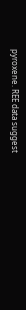pyroxene. REE data suggest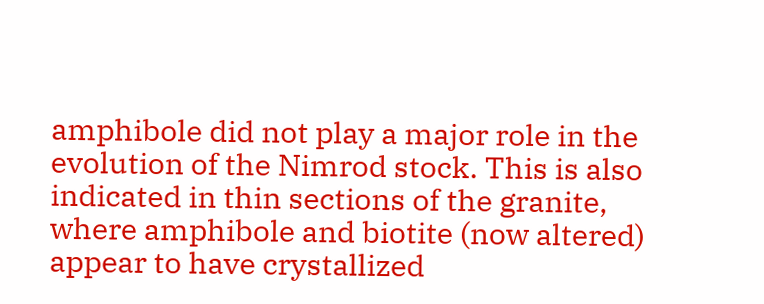amphibole did not play a major role in the evolution of the Nimrod stock. This is also indicated in thin sections of the granite, where amphibole and biotite (now altered) appear to have crystallized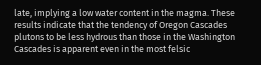late, implying a low water content in the magma. These results indicate that the tendency of Oregon Cascades plutons to be less hydrous than those in the Washington Cascades is apparent even in the most felsic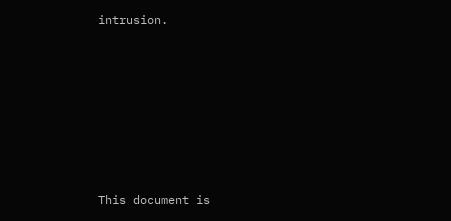intrusion.









This document is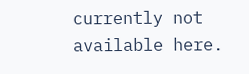currently not available here.